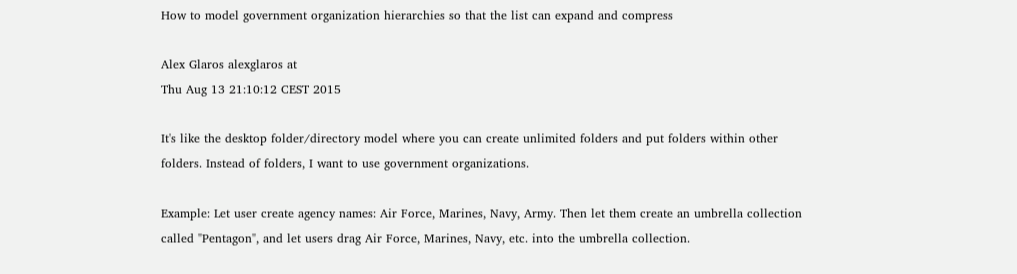How to model government organization hierarchies so that the list can expand and compress

Alex Glaros alexglaros at
Thu Aug 13 21:10:12 CEST 2015

It's like the desktop folder/directory model where you can create unlimited folders and put folders within other folders. Instead of folders, I want to use government organizations.

Example: Let user create agency names: Air Force, Marines, Navy, Army. Then let them create an umbrella collection called "Pentagon", and let users drag Air Force, Marines, Navy, etc. into the umbrella collection.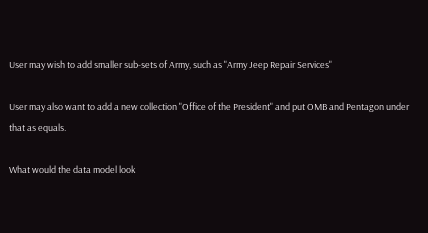User may wish to add smaller sub-sets of Army, such as "Army Jeep Repair Services"

User may also want to add a new collection "Office of the President" and put OMB and Pentagon under that as equals.

What would the data model look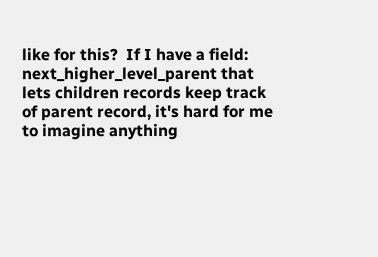like for this?  If I have a field: next_higher_level_parent that lets children records keep track of parent record, it's hard for me to imagine anything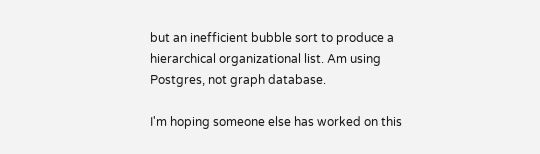but an inefficient bubble sort to produce a hierarchical organizational list. Am using Postgres, not graph database.

I'm hoping someone else has worked on this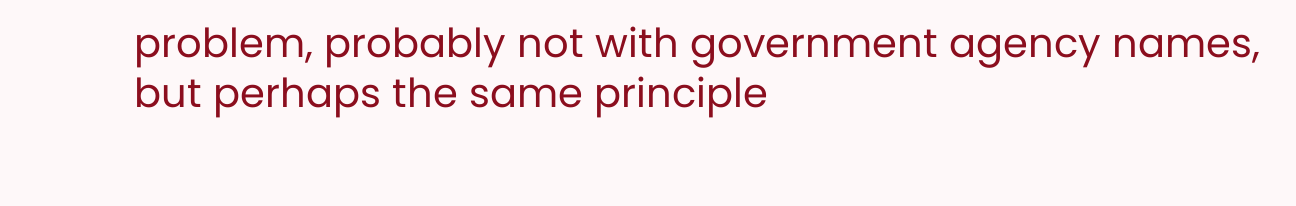problem, probably not with government agency names, but perhaps the same principle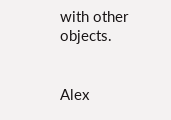with other objects.


Alex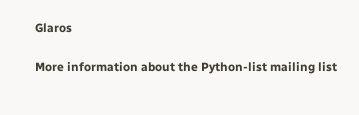Glaros

More information about the Python-list mailing list